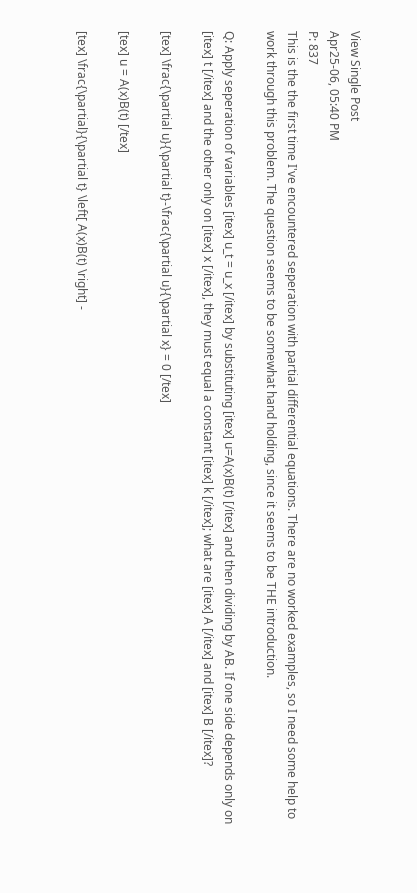View Single Post
Apr25-06, 05:40 PM
P: 837
This is the the first time I've encountered seperation with partial differential equations. There are no worked examples, so I need some help to work through this problem. The question seems to be somewhat hand holding, since it seems to be THE introduction.

Q: Apply seperation of variables [itex] u_t = u_x [/itex] by substituting [itex] u=A(x)B(t) [/itex] and then dividing by AB. If one side depends only on [itex] t [/itex] and the other only on [itex] x [/itex], they must equal a constant [itex] k [/itex]; what are [itex] A [/itex] and [itex] B [/itex]?

[tex] \frac{\partial u}{\partial t}-\frac{\partial u}{\partial x} = 0 [/tex]

[tex] u = A(x)B(t) [/tex]

[tex] \frac{\partial}{\partial t} \left[ A(x)B(t) \right] -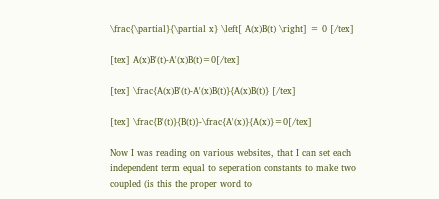\frac{\partial}{\partial x} \left[ A(x)B(t) \right] = 0 [/tex]

[tex] A(x)B'(t)-A'(x)B(t)=0[/tex]

[tex] \frac{A(x)B'(t)-A'(x)B(t)}{A(x)B(t)} [/tex]

[tex] \frac{B'(t)}{B(t)}-\frac{A'(x)}{A(x)}=0[/tex]

Now I was reading on various websites, that I can set each independent term equal to seperation constants to make two coupled (is this the proper word to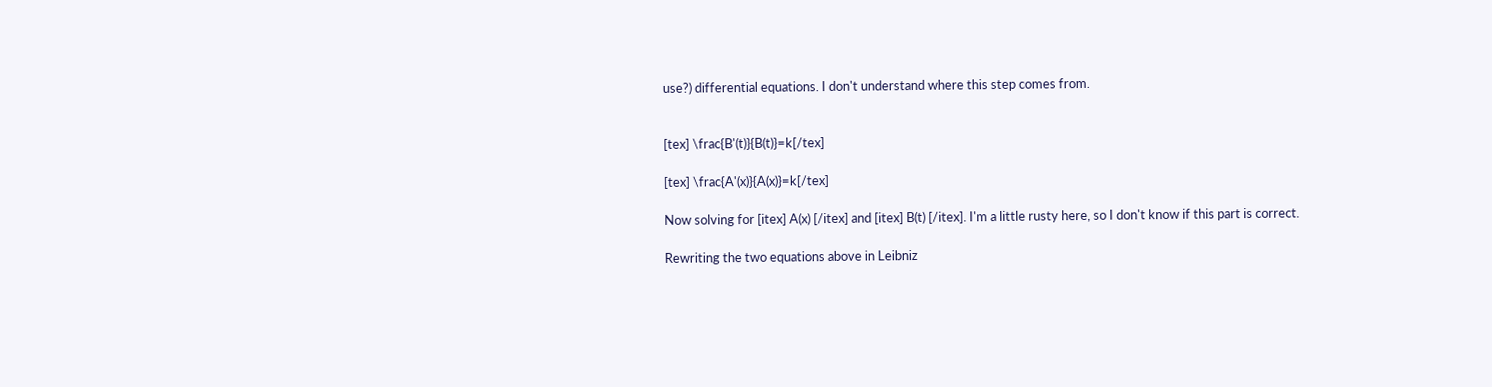use?) differential equations. I don't understand where this step comes from.


[tex] \frac{B'(t)}{B(t)}=k[/tex]

[tex] \frac{A'(x)}{A(x)}=k[/tex]

Now solving for [itex] A(x) [/itex] and [itex] B(t) [/itex]. I'm a little rusty here, so I don't know if this part is correct.

Rewriting the two equations above in Leibniz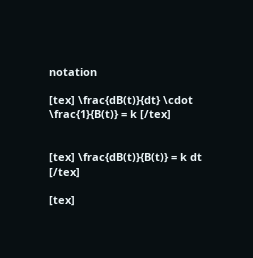notation

[tex] \frac{dB(t)}{dt} \cdot \frac{1}{B(t)} = k [/tex]


[tex] \frac{dB(t)}{B(t)} = k dt [/tex]

[tex]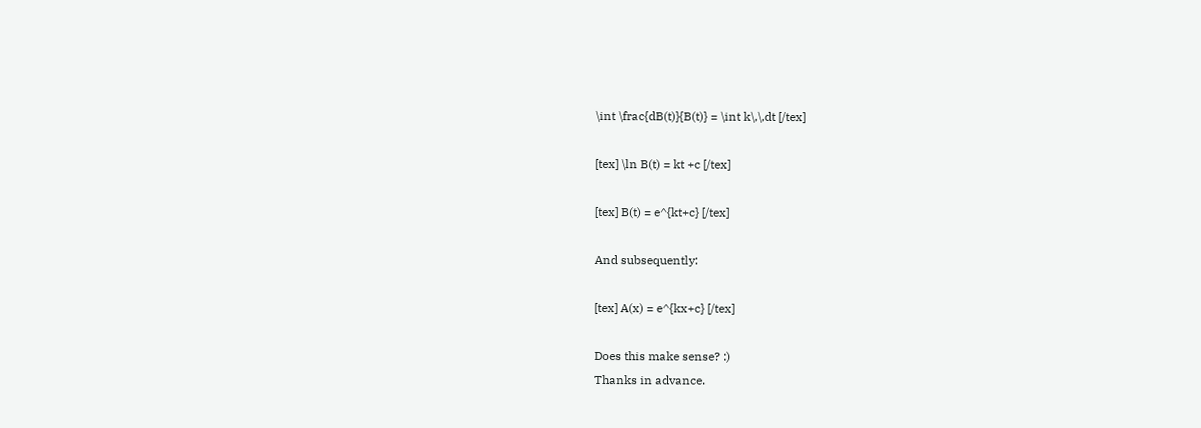\int \frac{dB(t)}{B(t)} = \int k\,\,dt [/tex]

[tex] \ln B(t) = kt +c [/tex]

[tex] B(t) = e^{kt+c} [/tex]

And subsequently:

[tex] A(x) = e^{kx+c} [/tex]

Does this make sense? :)
Thanks in advance.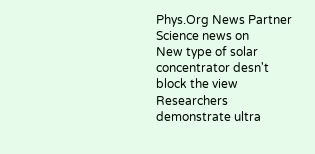Phys.Org News Partner Science news on
New type of solar concentrator desn't block the view
Researchers demonstrate ultra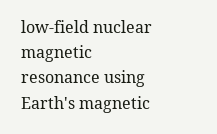low-field nuclear magnetic resonance using Earth's magnetic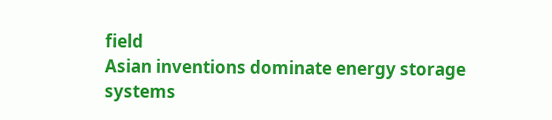field
Asian inventions dominate energy storage systems